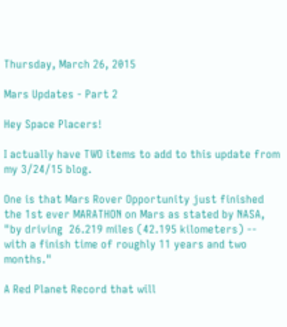Thursday, March 26, 2015

Mars Updates - Part 2

Hey Space Placers!

I actually have TWO items to add to this update from my 3/24/15 blog.

One is that Mars Rover Opportunity just finished the 1st ever MARATHON on Mars as stated by NASA, "by driving  26.219 miles (42.195 kilometers) -- with a finish time of roughly 11 years and two months."

A Red Planet Record that will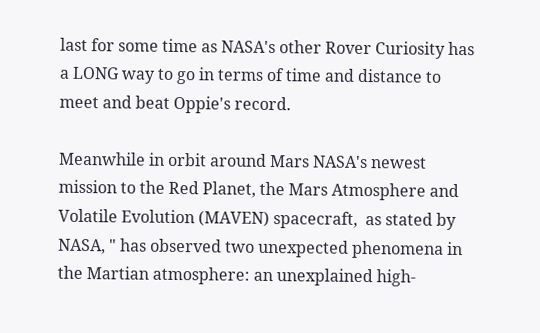last for some time as NASA's other Rover Curiosity has a LONG way to go in terms of time and distance to meet and beat Oppie's record.

Meanwhile in orbit around Mars NASA's newest mission to the Red Planet, the Mars Atmosphere and Volatile Evolution (MAVEN) spacecraft,  as stated by NASA, " has observed two unexpected phenomena in the Martian atmosphere: an unexplained high-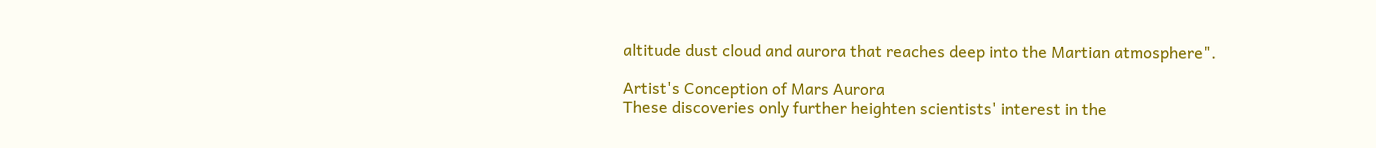altitude dust cloud and aurora that reaches deep into the Martian atmosphere".

Artist's Conception of Mars Aurora
These discoveries only further heighten scientists' interest in the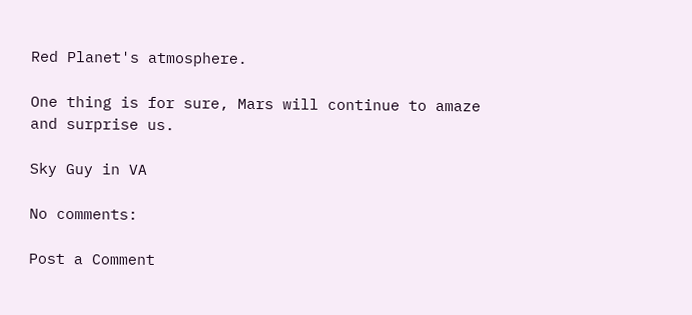Red Planet's atmosphere.

One thing is for sure, Mars will continue to amaze and surprise us.

Sky Guy in VA

No comments:

Post a Comment